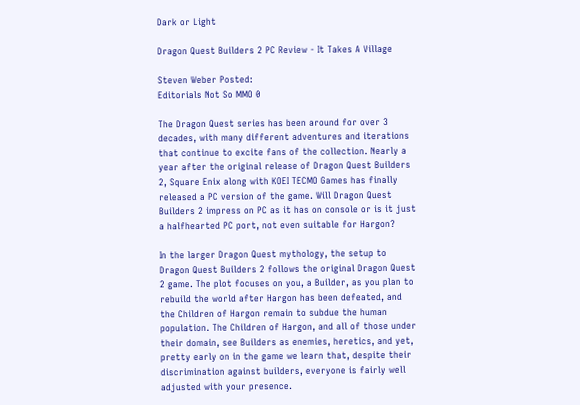Dark or Light

Dragon Quest Builders 2 PC Review - It Takes A Village

Steven Weber Posted:
Editorials Not So MMO 0

The Dragon Quest series has been around for over 3 decades, with many different adventures and iterations that continue to excite fans of the collection. Nearly a year after the original release of Dragon Quest Builders 2, Square Enix along with KOEI TECMO Games has finally released a PC version of the game. Will Dragon Quest Builders 2 impress on PC as it has on console or is it just a halfhearted PC port, not even suitable for Hargon?

In the larger Dragon Quest mythology, the setup to Dragon Quest Builders 2 follows the original Dragon Quest 2 game. The plot focuses on you, a Builder, as you plan to rebuild the world after Hargon has been defeated, and the Children of Hargon remain to subdue the human population. The Children of Hargon, and all of those under their domain, see Builders as enemies, heretics, and yet, pretty early on in the game we learn that, despite their discrimination against builders, everyone is fairly well adjusted with your presence.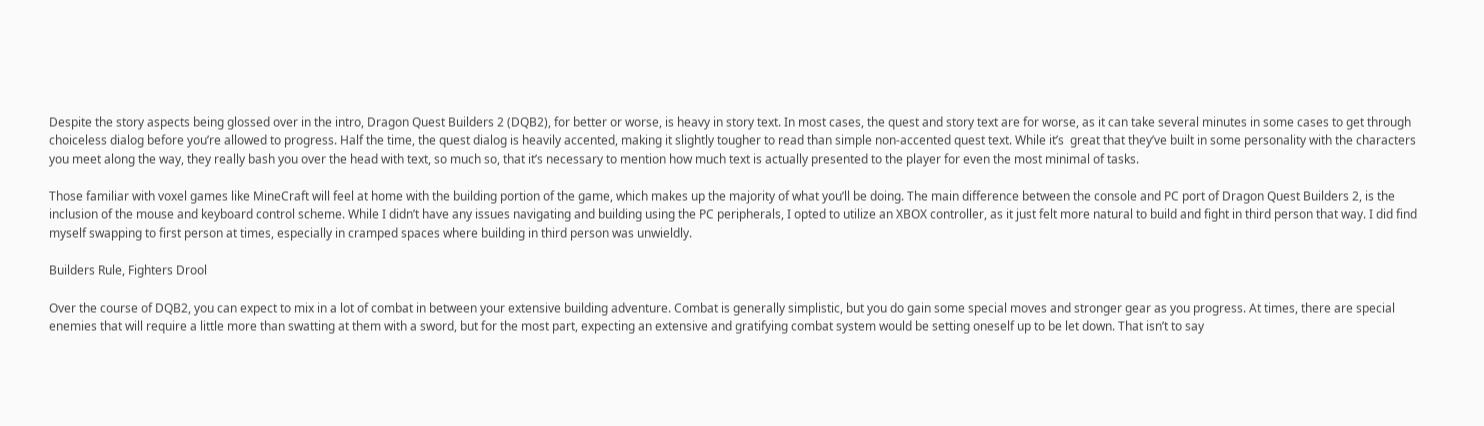Despite the story aspects being glossed over in the intro, Dragon Quest Builders 2 (DQB2), for better or worse, is heavy in story text. In most cases, the quest and story text are for worse, as it can take several minutes in some cases to get through choiceless dialog before you’re allowed to progress. Half the time, the quest dialog is heavily accented, making it slightly tougher to read than simple non-accented quest text. While it’s  great that they’ve built in some personality with the characters you meet along the way, they really bash you over the head with text, so much so, that it’s necessary to mention how much text is actually presented to the player for even the most minimal of tasks.

Those familiar with voxel games like MineCraft will feel at home with the building portion of the game, which makes up the majority of what you’ll be doing. The main difference between the console and PC port of Dragon Quest Builders 2, is the inclusion of the mouse and keyboard control scheme. While I didn’t have any issues navigating and building using the PC peripherals, I opted to utilize an XBOX controller, as it just felt more natural to build and fight in third person that way. I did find myself swapping to first person at times, especially in cramped spaces where building in third person was unwieldly.

Builders Rule, Fighters Drool

Over the course of DQB2, you can expect to mix in a lot of combat in between your extensive building adventure. Combat is generally simplistic, but you do gain some special moves and stronger gear as you progress. At times, there are special enemies that will require a little more than swatting at them with a sword, but for the most part, expecting an extensive and gratifying combat system would be setting oneself up to be let down. That isn’t to say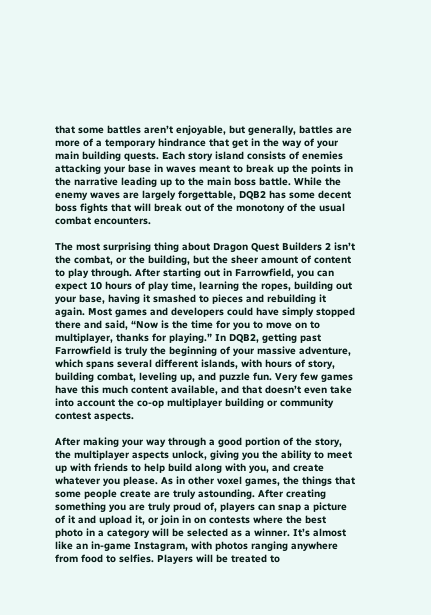that some battles aren’t enjoyable, but generally, battles are more of a temporary hindrance that get in the way of your main building quests. Each story island consists of enemies attacking your base in waves meant to break up the points in the narrative leading up to the main boss battle. While the enemy waves are largely forgettable, DQB2 has some decent boss fights that will break out of the monotony of the usual combat encounters.

The most surprising thing about Dragon Quest Builders 2 isn’t the combat, or the building, but the sheer amount of content to play through. After starting out in Farrowfield, you can expect 10 hours of play time, learning the ropes, building out your base, having it smashed to pieces and rebuilding it again. Most games and developers could have simply stopped there and said, “Now is the time for you to move on to multiplayer, thanks for playing.” In DQB2, getting past Farrowfield is truly the beginning of your massive adventure, which spans several different islands, with hours of story, building combat, leveling up, and puzzle fun. Very few games have this much content available, and that doesn’t even take into account the co-op multiplayer building or community contest aspects.

After making your way through a good portion of the story, the multiplayer aspects unlock, giving you the ability to meet up with friends to help build along with you, and create whatever you please. As in other voxel games, the things that some people create are truly astounding. After creating something you are truly proud of, players can snap a picture of it and upload it, or join in on contests where the best photo in a category will be selected as a winner. It’s almost like an in-game Instagram, with photos ranging anywhere from food to selfies. Players will be treated to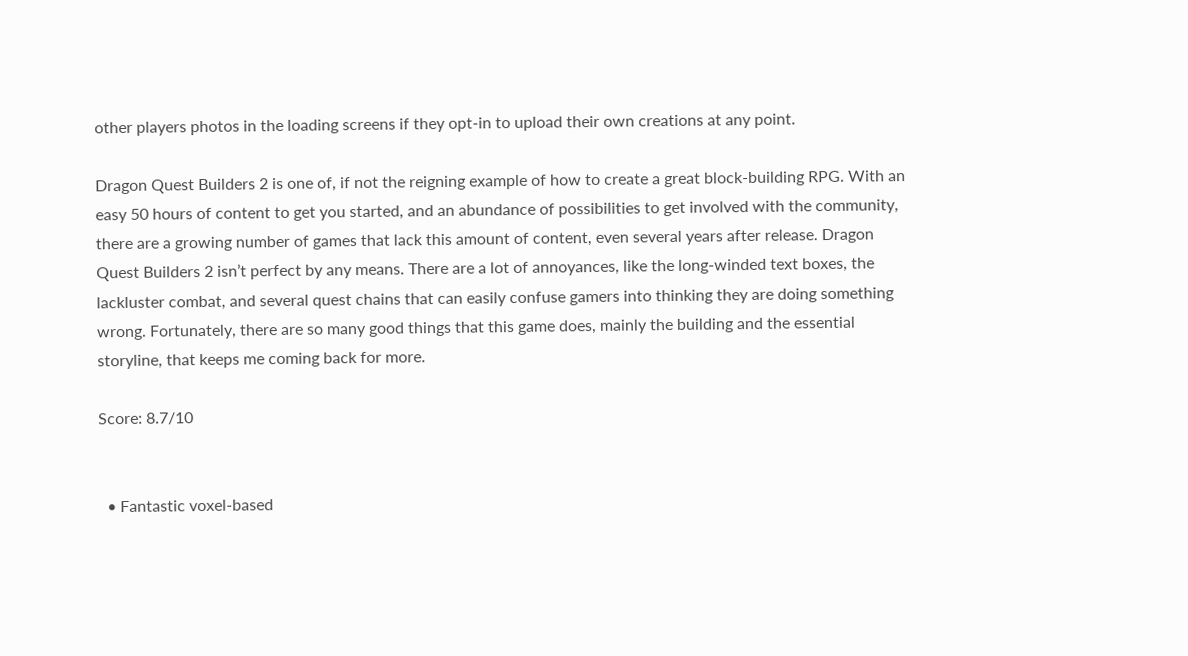other players photos in the loading screens if they opt-in to upload their own creations at any point.

Dragon Quest Builders 2 is one of, if not the reigning example of how to create a great block-building RPG. With an easy 50 hours of content to get you started, and an abundance of possibilities to get involved with the community, there are a growing number of games that lack this amount of content, even several years after release. Dragon Quest Builders 2 isn’t perfect by any means. There are a lot of annoyances, like the long-winded text boxes, the lackluster combat, and several quest chains that can easily confuse gamers into thinking they are doing something wrong. Fortunately, there are so many good things that this game does, mainly the building and the essential storyline, that keeps me coming back for more.

Score: 8.7/10


  • Fantastic voxel-based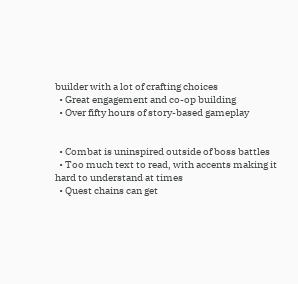builder with a lot of crafting choices
  • Great engagement and co-op building
  • Over fifty hours of story-based gameplay


  • Combat is uninspired outside of boss battles
  • Too much text to read, with accents making it hard to understand at times
  • Quest chains can get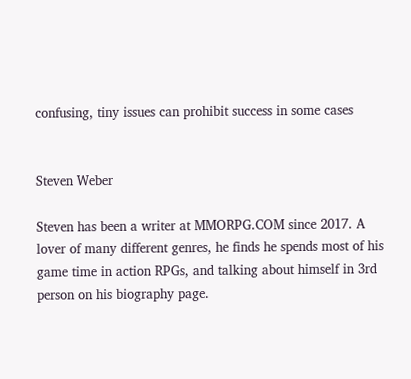confusing, tiny issues can prohibit success in some cases


Steven Weber

Steven has been a writer at MMORPG.COM since 2017. A lover of many different genres, he finds he spends most of his game time in action RPGs, and talking about himself in 3rd person on his biography page.